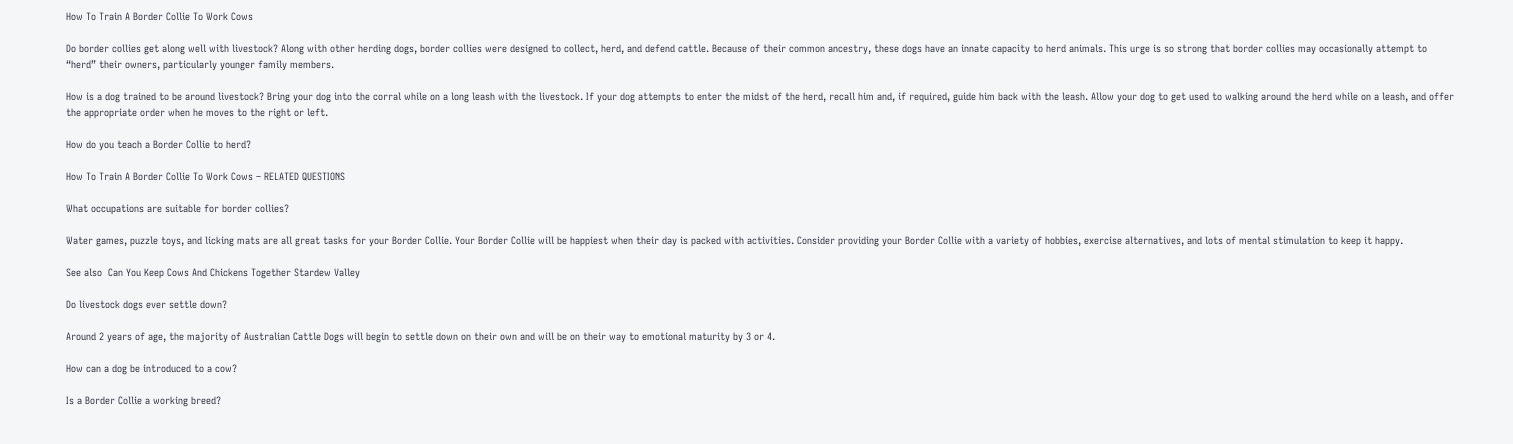How To Train A Border Collie To Work Cows

Do border collies get along well with livestock? Along with other herding dogs, border collies were designed to collect, herd, and defend cattle. Because of their common ancestry, these dogs have an innate capacity to herd animals. This urge is so strong that border collies may occasionally attempt to “herd” their owners, particularly younger family members.

How is a dog trained to be around livestock? Bring your dog into the corral while on a long leash with the livestock. If your dog attempts to enter the midst of the herd, recall him and, if required, guide him back with the leash. Allow your dog to get used to walking around the herd while on a leash, and offer the appropriate order when he moves to the right or left.

How do you teach a Border Collie to herd?

How To Train A Border Collie To Work Cows – RELATED QUESTIONS

What occupations are suitable for border collies?

Water games, puzzle toys, and licking mats are all great tasks for your Border Collie. Your Border Collie will be happiest when their day is packed with activities. Consider providing your Border Collie with a variety of hobbies, exercise alternatives, and lots of mental stimulation to keep it happy.

See also  Can You Keep Cows And Chickens Together Stardew Valley

Do livestock dogs ever settle down?

Around 2 years of age, the majority of Australian Cattle Dogs will begin to settle down on their own and will be on their way to emotional maturity by 3 or 4.

How can a dog be introduced to a cow?

Is a Border Collie a working breed?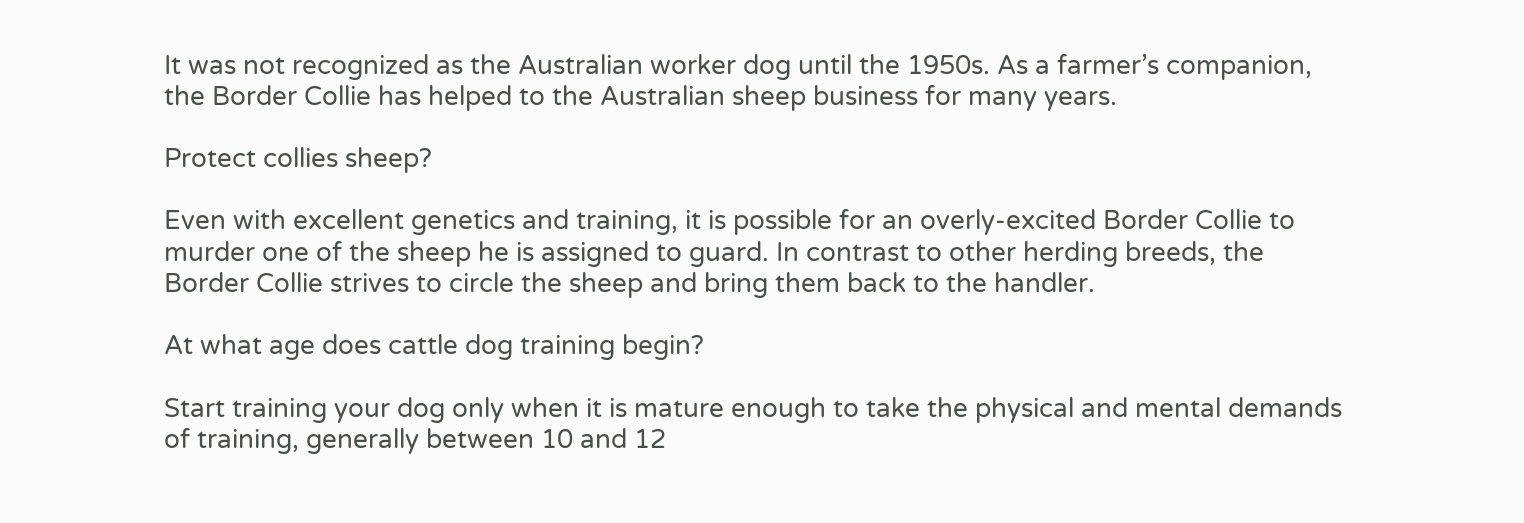It was not recognized as the Australian worker dog until the 1950s. As a farmer’s companion, the Border Collie has helped to the Australian sheep business for many years.

Protect collies sheep?

Even with excellent genetics and training, it is possible for an overly-excited Border Collie to murder one of the sheep he is assigned to guard. In contrast to other herding breeds, the Border Collie strives to circle the sheep and bring them back to the handler.

At what age does cattle dog training begin?

Start training your dog only when it is mature enough to take the physical and mental demands of training, generally between 10 and 12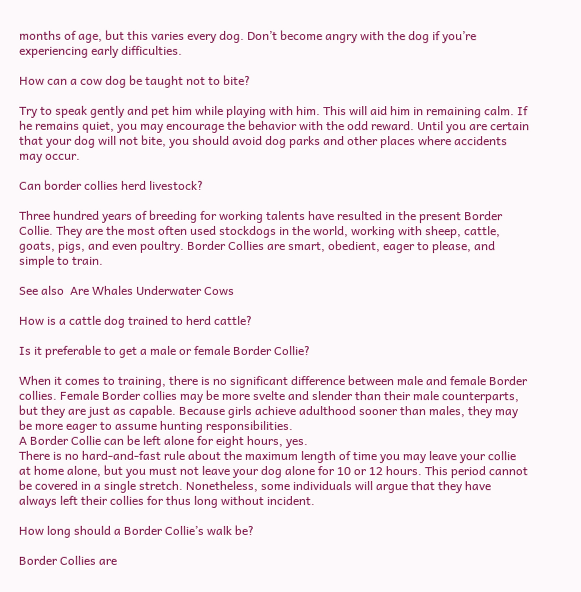months of age, but this varies every dog. Don’t become angry with the dog if you’re experiencing early difficulties.

How can a cow dog be taught not to bite?

Try to speak gently and pet him while playing with him. This will aid him in remaining calm. If he remains quiet, you may encourage the behavior with the odd reward. Until you are certain that your dog will not bite, you should avoid dog parks and other places where accidents may occur.

Can border collies herd livestock?

Three hundred years of breeding for working talents have resulted in the present Border Collie. They are the most often used stockdogs in the world, working with sheep, cattle, goats, pigs, and even poultry. Border Collies are smart, obedient, eager to please, and simple to train.

See also  Are Whales Underwater Cows

How is a cattle dog trained to herd cattle?

Is it preferable to get a male or female Border Collie?

When it comes to training, there is no significant difference between male and female Border collies. Female Border collies may be more svelte and slender than their male counterparts, but they are just as capable. Because girls achieve adulthood sooner than males, they may be more eager to assume hunting responsibilities.
A Border Collie can be left alone for eight hours, yes.
There is no hard-and-fast rule about the maximum length of time you may leave your collie at home alone, but you must not leave your dog alone for 10 or 12 hours. This period cannot be covered in a single stretch. Nonetheless, some individuals will argue that they have always left their collies for thus long without incident.

How long should a Border Collie’s walk be?

Border Collies are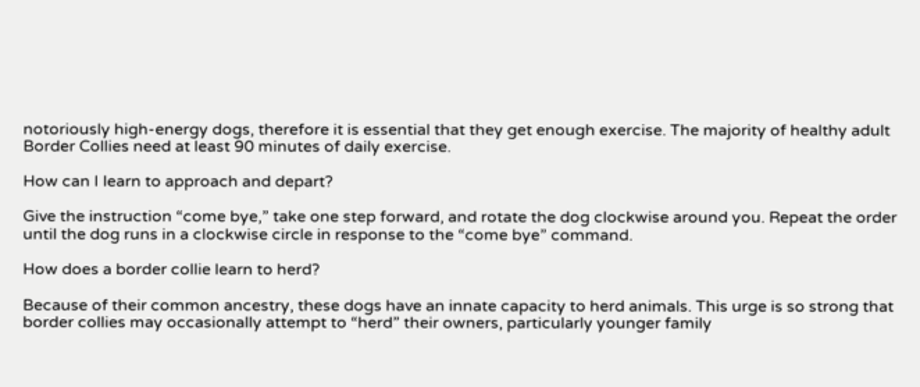notoriously high-energy dogs, therefore it is essential that they get enough exercise. The majority of healthy adult Border Collies need at least 90 minutes of daily exercise.

How can I learn to approach and depart?

Give the instruction “come bye,” take one step forward, and rotate the dog clockwise around you. Repeat the order until the dog runs in a clockwise circle in response to the “come bye” command.

How does a border collie learn to herd?

Because of their common ancestry, these dogs have an innate capacity to herd animals. This urge is so strong that border collies may occasionally attempt to “herd” their owners, particularly younger family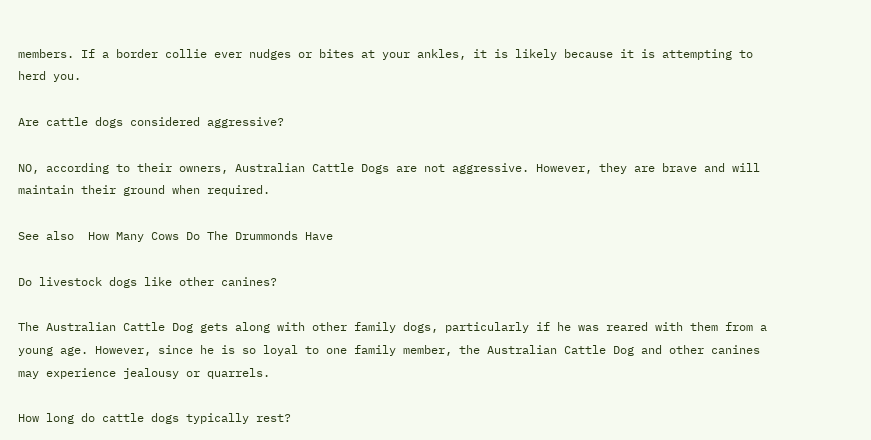members. If a border collie ever nudges or bites at your ankles, it is likely because it is attempting to herd you.

Are cattle dogs considered aggressive?

NO, according to their owners, Australian Cattle Dogs are not aggressive. However, they are brave and will maintain their ground when required.

See also  How Many Cows Do The Drummonds Have

Do livestock dogs like other canines?

The Australian Cattle Dog gets along with other family dogs, particularly if he was reared with them from a young age. However, since he is so loyal to one family member, the Australian Cattle Dog and other canines may experience jealousy or quarrels.

How long do cattle dogs typically rest?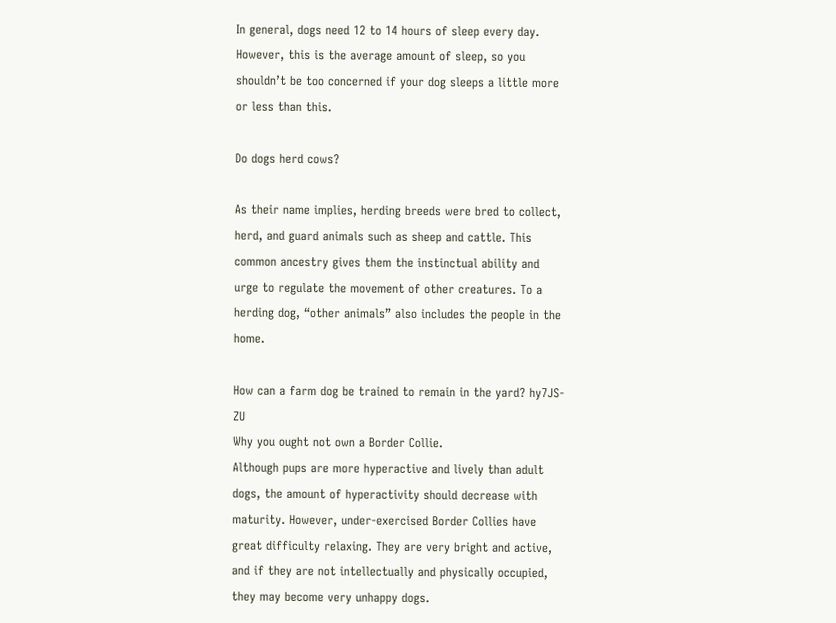In general, dogs need 12 to 14 hours of sleep every day. However, this is the average amount of sleep, so you shouldn’t be too concerned if your dog sleeps a little more or less than this.

Do dogs herd cows?

As their name implies, herding breeds were bred to collect, herd, and guard animals such as sheep and cattle. This common ancestry gives them the instinctual ability and urge to regulate the movement of other creatures. To a herding dog, “other animals” also includes the people in the home.

How can a farm dog be trained to remain in the yard? hy7JS-ZU
Why you ought not own a Border Collie.
Although pups are more hyperactive and lively than adult dogs, the amount of hyperactivity should decrease with maturity. However, under-exercised Border Collies have great difficulty relaxing. They are very bright and active, and if they are not intellectually and physically occupied, they may become very unhappy dogs.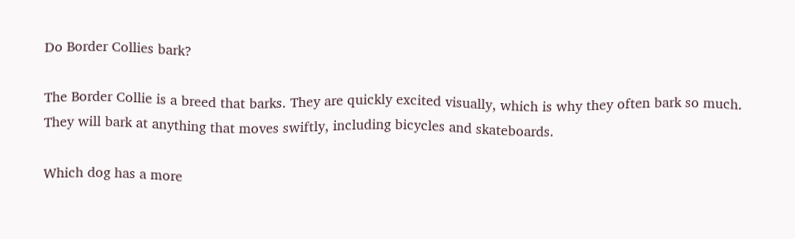Do Border Collies bark?

The Border Collie is a breed that barks. They are quickly excited visually, which is why they often bark so much. They will bark at anything that moves swiftly, including bicycles and skateboards.

Which dog has a more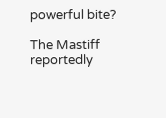powerful bite?

The Mastiff reportedly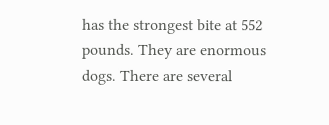has the strongest bite at 552 pounds. They are enormous dogs. There are several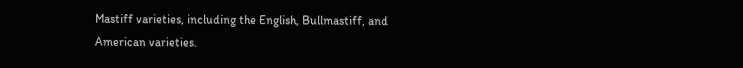Mastiff varieties, including the English, Bullmastiff, and American varieties.